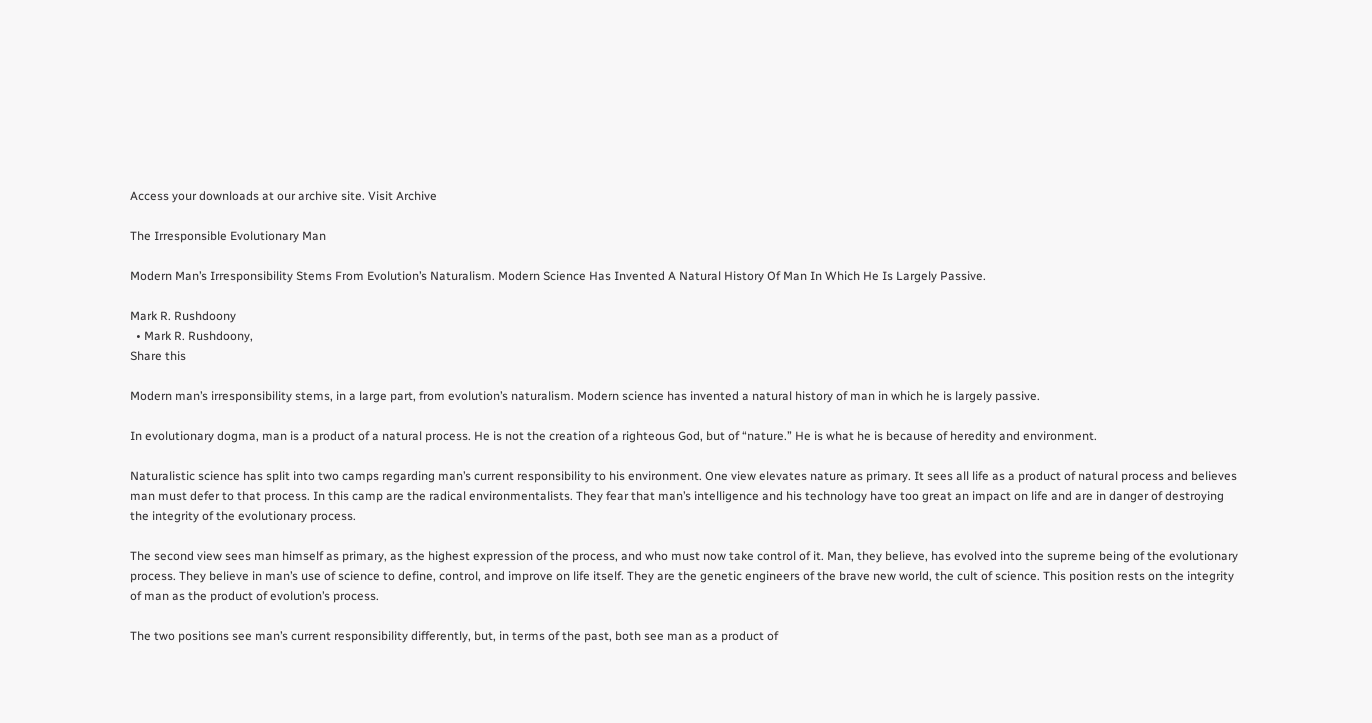Access your downloads at our archive site. Visit Archive

The Irresponsible Evolutionary Man

Modern Man’s Irresponsibility Stems From Evolution’s Naturalism. Modern Science Has Invented A Natural History Of Man In Which He Is Largely Passive.

Mark R. Rushdoony
  • Mark R. Rushdoony,
Share this

Modern man’s irresponsibility stems, in a large part, from evolution’s naturalism. Modern science has invented a natural history of man in which he is largely passive.

In evolutionary dogma, man is a product of a natural process. He is not the creation of a righteous God, but of “nature.” He is what he is because of heredity and environment.

Naturalistic science has split into two camps regarding man’s current responsibility to his environment. One view elevates nature as primary. It sees all life as a product of natural process and believes man must defer to that process. In this camp are the radical environmentalists. They fear that man’s intelligence and his technology have too great an impact on life and are in danger of destroying the integrity of the evolutionary process.

The second view sees man himself as primary, as the highest expression of the process, and who must now take control of it. Man, they believe, has evolved into the supreme being of the evolutionary process. They believe in man’s use of science to define, control, and improve on life itself. They are the genetic engineers of the brave new world, the cult of science. This position rests on the integrity of man as the product of evolution’s process.

The two positions see man’s current responsibility differently, but, in terms of the past, both see man as a product of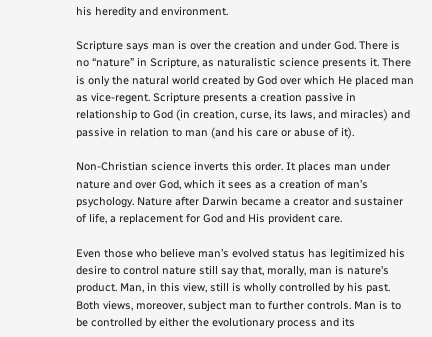his heredity and environment.

Scripture says man is over the creation and under God. There is no “nature” in Scripture, as naturalistic science presents it. There is only the natural world created by God over which He placed man as vice-regent. Scripture presents a creation passive in relationship to God (in creation, curse, its laws, and miracles) and passive in relation to man (and his care or abuse of it).

Non-Christian science inverts this order. It places man under nature and over God, which it sees as a creation of man’s psychology. Nature after Darwin became a creator and sustainer of life, a replacement for God and His provident care.

Even those who believe man’s evolved status has legitimized his desire to control nature still say that, morally, man is nature’s product. Man, in this view, still is wholly controlled by his past. Both views, moreover, subject man to further controls. Man is to be controlled by either the evolutionary process and its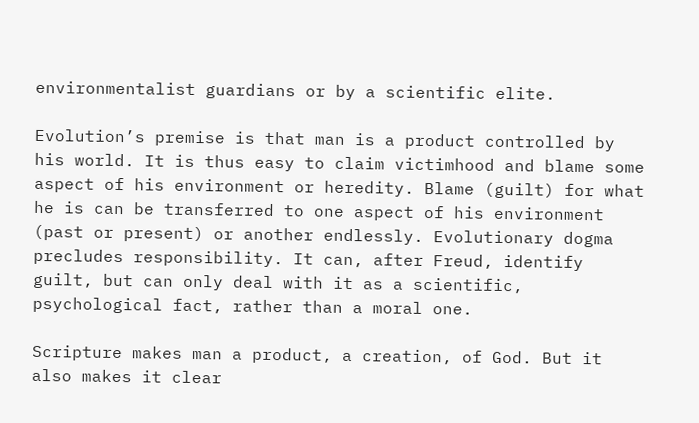environmentalist guardians or by a scientific elite.

Evolution’s premise is that man is a product controlled by his world. It is thus easy to claim victimhood and blame some aspect of his environment or heredity. Blame (guilt) for what he is can be transferred to one aspect of his environment (past or present) or another endlessly. Evolutionary dogma precludes responsibility. It can, after Freud, identify guilt, but can only deal with it as a scientific, psychological fact, rather than a moral one.

Scripture makes man a product, a creation, of God. But it also makes it clear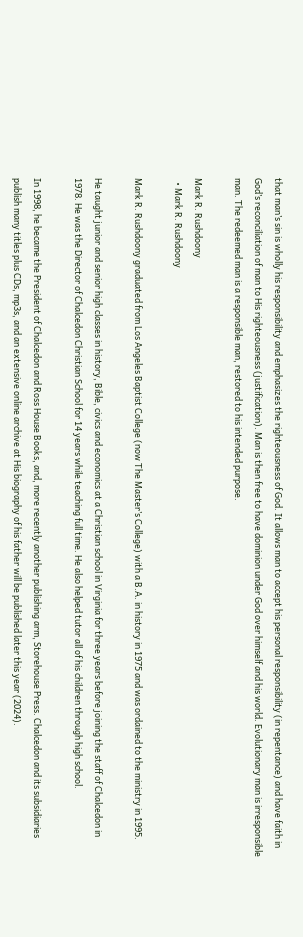that man’s sin is wholly his responsibility and emphasizes the righteousness of God. It allows man to accept his personal responsibility (in repentance) and have faith in God’s reconciliation of man to His righteousness (justification). Man is then free to have dominion under God over himself and his world. Evolutionary man is irresponsible man. The redeemed man is a responsible man, restored to his intended purpose.

Mark R. Rushdoony
  • Mark R. Rushdoony

Mark R. Rushdoony graduated from Los Angeles Baptist College (now The Master’s College) with a B.A. in history in 1975 and was ordained to the ministry in 1995.

He taught junior and senior high classes in history, Bible, civics and economics at a Christian school in Virginia for three years before joining the staff of Chalcedon in 1978. He was the Director of Chalcedon Christian School for 14 years while teaching full time. He also helped tutor all of his children through high school.

In 1998, he became the President of Chalcedon and Ross House Books, and, more recently another publishing arm, Storehouse Press. Chalcedon and its subsidiaries publish many titles plus CDs, mp3s, and an extensive online archive at His biography of his father will be published later this year (2024).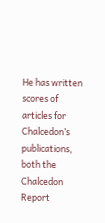He has written scores of articles for Chalcedon’s publications, both the Chalcedon Report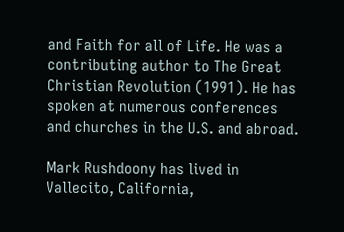and Faith for all of Life. He was a contributing author to The Great Christian Revolution (1991). He has spoken at numerous conferences and churches in the U.S. and abroad.

Mark Rushdoony has lived in Vallecito, California,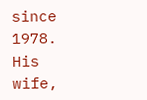since 1978.  His wife,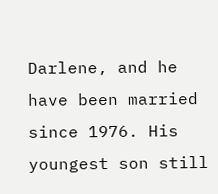Darlene, and he have been married since 1976. His youngest son still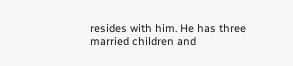resides with him. He has three married children and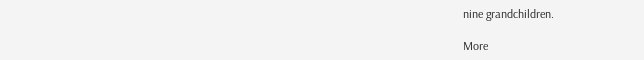nine grandchildren.

More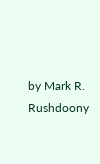by Mark R. Rushdoony